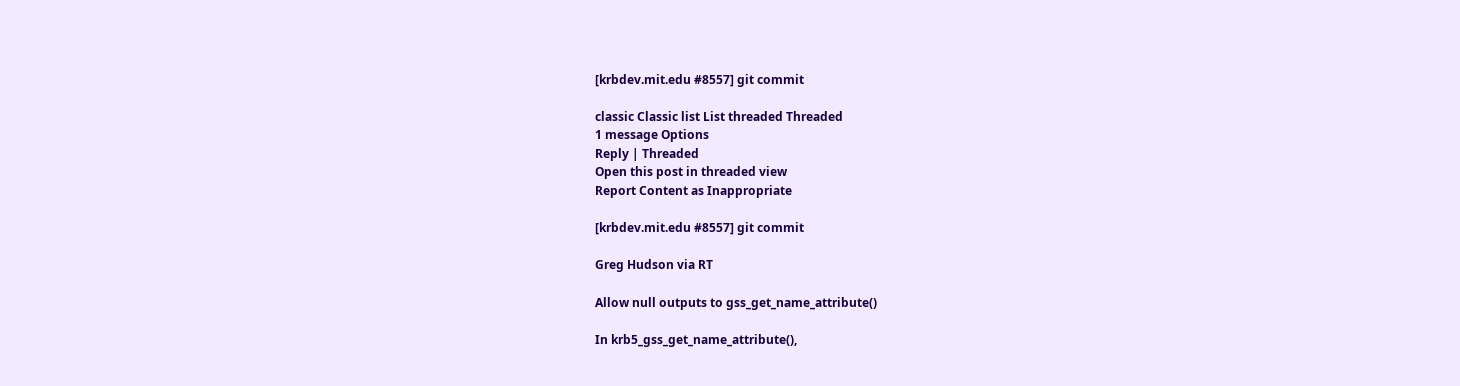[krbdev.mit.edu #8557] git commit

classic Classic list List threaded Threaded
1 message Options
Reply | Threaded
Open this post in threaded view
Report Content as Inappropriate

[krbdev.mit.edu #8557] git commit

Greg Hudson via RT

Allow null outputs to gss_get_name_attribute()

In krb5_gss_get_name_attribute(),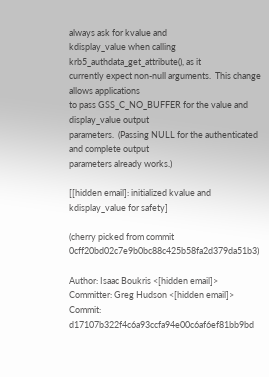always ask for kvalue and
kdisplay_value when calling krb5_authdata_get_attribute(), as it
currently expect non-null arguments.  This change allows applications
to pass GSS_C_NO_BUFFER for the value and display_value output
parameters.  (Passing NULL for the authenticated and complete output
parameters already works.)

[[hidden email]: initialized kvalue and kdisplay_value for safety]

(cherry picked from commit 0cff20bd02c7e9b0bc88c425b58fa2d379da51b3)

Author: Isaac Boukris <[hidden email]>
Committer: Greg Hudson <[hidden email]>
Commit: d17107b322f4c6a93ccfa94e00c6af6ef81bb9bd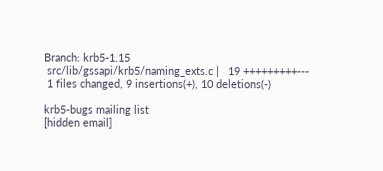Branch: krb5-1.15
 src/lib/gssapi/krb5/naming_exts.c |   19 +++++++++---
 1 files changed, 9 insertions(+), 10 deletions(-)

krb5-bugs mailing list
[hidden email]